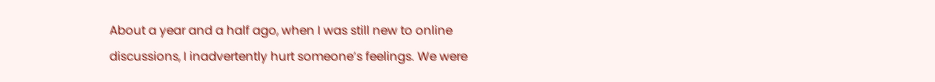About a year and a half ago, when I was still new to online discussions, I inadvertently hurt someone’s feelings. We were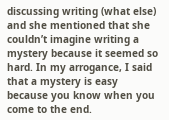discussing writing (what else) and she mentioned that she couldn’t imagine writing a mystery because it seemed so hard. In my arrogance, I said that a mystery is easy because you know when you come to the end.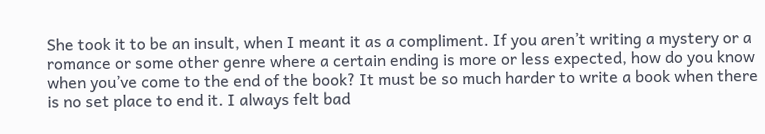She took it to be an insult, when I meant it as a compliment. If you aren’t writing a mystery or a romance or some other genre where a certain ending is more or less expected, how do you know when you’ve come to the end of the book? It must be so much harder to write a book when there is no set place to end it. I always felt bad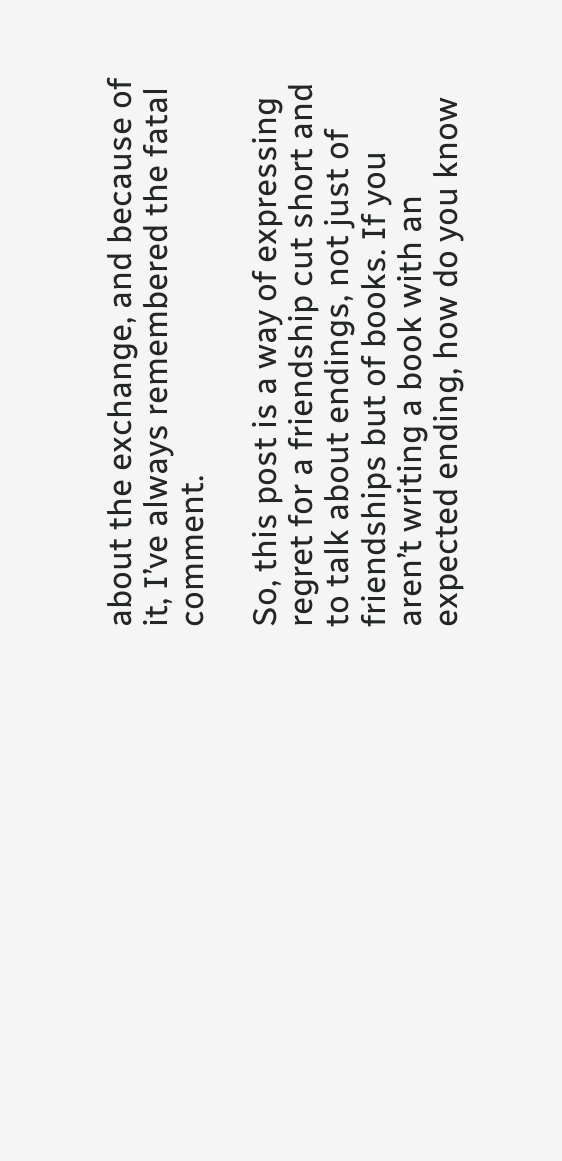about the exchange, and because of it, I’ve always remembered the fatal comment.

So, this post is a way of expressing regret for a friendship cut short and to talk about endings, not just of friendships but of books. If you aren’t writing a book with an expected ending, how do you know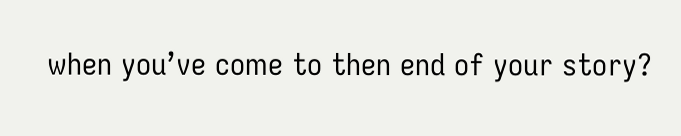when you’ve come to then end of your story?